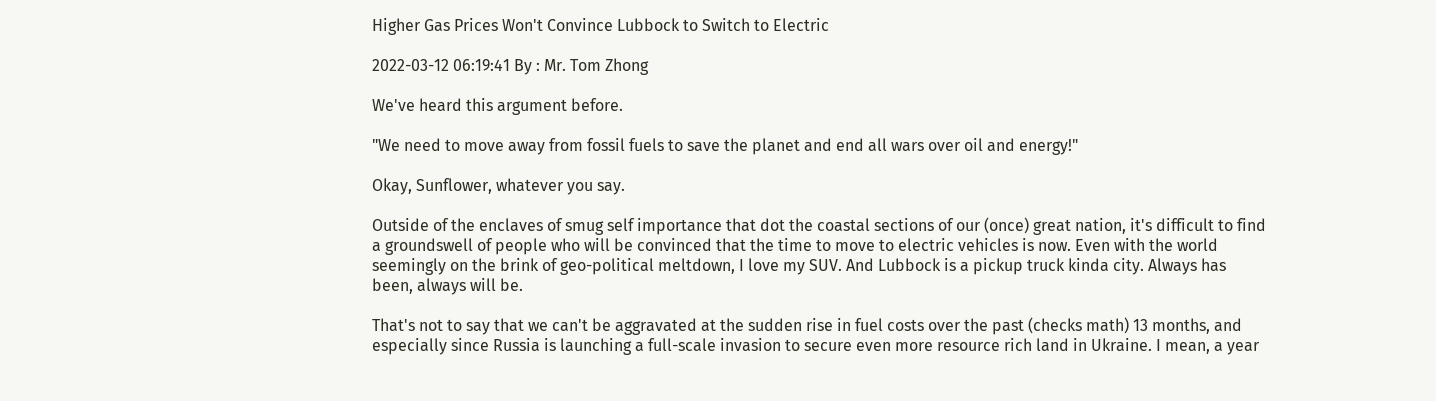Higher Gas Prices Won't Convince Lubbock to Switch to Electric

2022-03-12 06:19:41 By : Mr. Tom Zhong

We've heard this argument before.

"We need to move away from fossil fuels to save the planet and end all wars over oil and energy!"

Okay, Sunflower, whatever you say.

Outside of the enclaves of smug self importance that dot the coastal sections of our (once) great nation, it's difficult to find a groundswell of people who will be convinced that the time to move to electric vehicles is now. Even with the world seemingly on the brink of geo-political meltdown, I love my SUV. And Lubbock is a pickup truck kinda city. Always has been, always will be.

That's not to say that we can't be aggravated at the sudden rise in fuel costs over the past (checks math) 13 months, and especially since Russia is launching a full-scale invasion to secure even more resource rich land in Ukraine. I mean, a year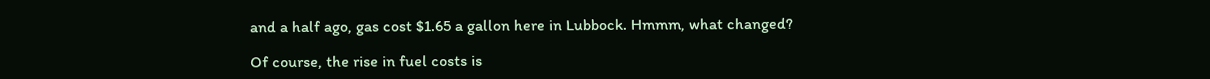and a half ago, gas cost $1.65 a gallon here in Lubbock. Hmmm, what changed?

Of course, the rise in fuel costs is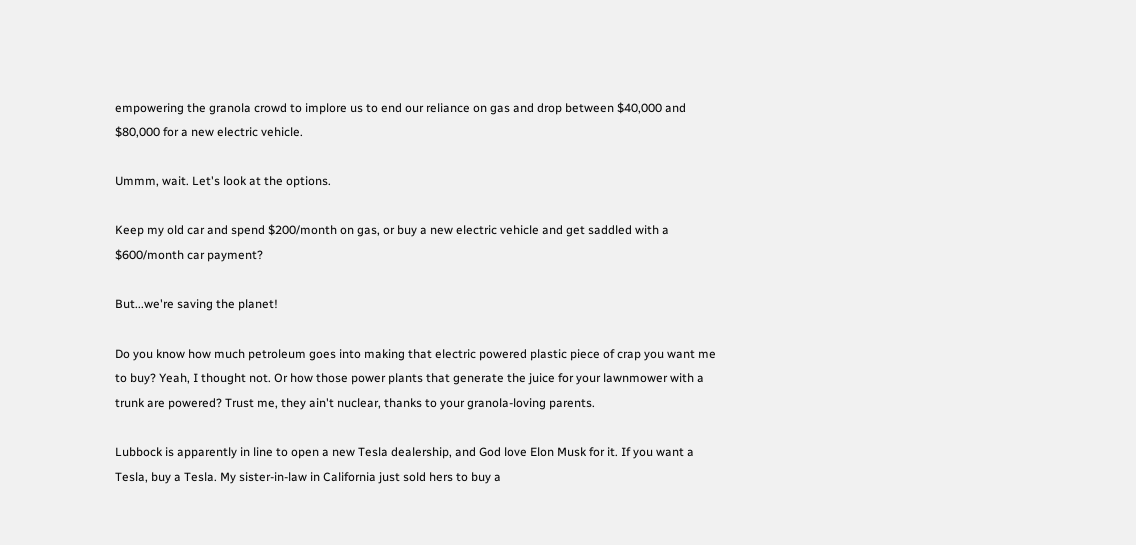empowering the granola crowd to implore us to end our reliance on gas and drop between $40,000 and $80,000 for a new electric vehicle.

Ummm, wait. Let's look at the options.

Keep my old car and spend $200/month on gas, or buy a new electric vehicle and get saddled with a $600/month car payment?

But...we're saving the planet!

Do you know how much petroleum goes into making that electric powered plastic piece of crap you want me to buy? Yeah, I thought not. Or how those power plants that generate the juice for your lawnmower with a trunk are powered? Trust me, they ain't nuclear, thanks to your granola-loving parents.

Lubbock is apparently in line to open a new Tesla dealership, and God love Elon Musk for it. If you want a Tesla, buy a Tesla. My sister-in-law in California just sold hers to buy a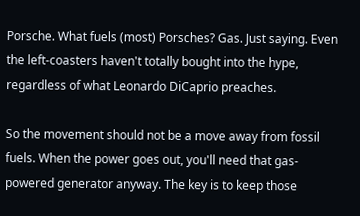Porsche. What fuels (most) Porsches? Gas. Just saying. Even the left-coasters haven't totally bought into the hype, regardless of what Leonardo DiCaprio preaches.

So the movement should not be a move away from fossil fuels. When the power goes out, you'll need that gas-powered generator anyway. The key is to keep those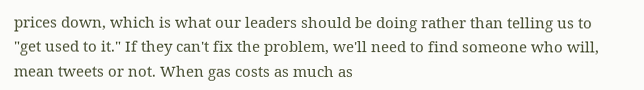prices down, which is what our leaders should be doing rather than telling us to "get used to it." If they can't fix the problem, we'll need to find someone who will, mean tweets or not. When gas costs as much as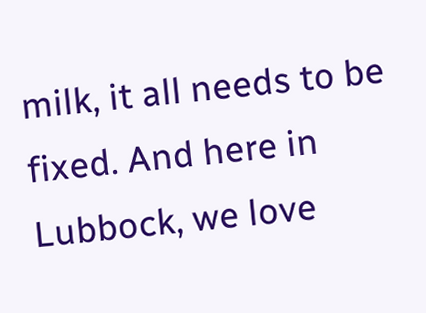milk, it all needs to be fixed. And here in Lubbock, we love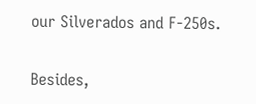our Silverados and F-250s.

Besides,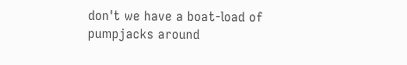don't we have a boat-load of pumpjacks around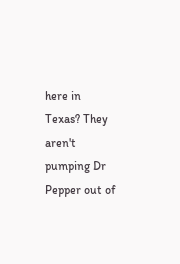here in Texas? They aren't pumping Dr Pepper out of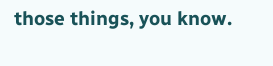those things, you know.